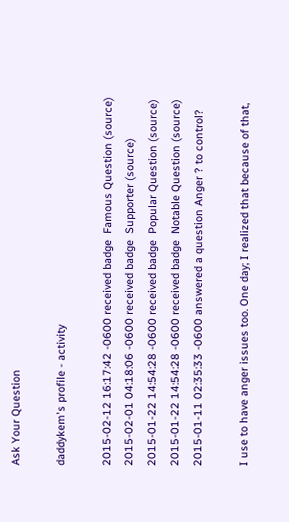Ask Your Question

daddykem's profile - activity

2015-02-12 16:17:42 -0600 received badge  Famous Question (source)
2015-02-01 04:18:06 -0600 received badge  Supporter (source)
2015-01-22 14:54:28 -0600 received badge  Popular Question (source)
2015-01-22 14:54:28 -0600 received badge  Notable Question (source)
2015-01-11 02:35:33 -0600 answered a question Anger ? to control?

I use to have anger issues too. One day; I realized that because of that,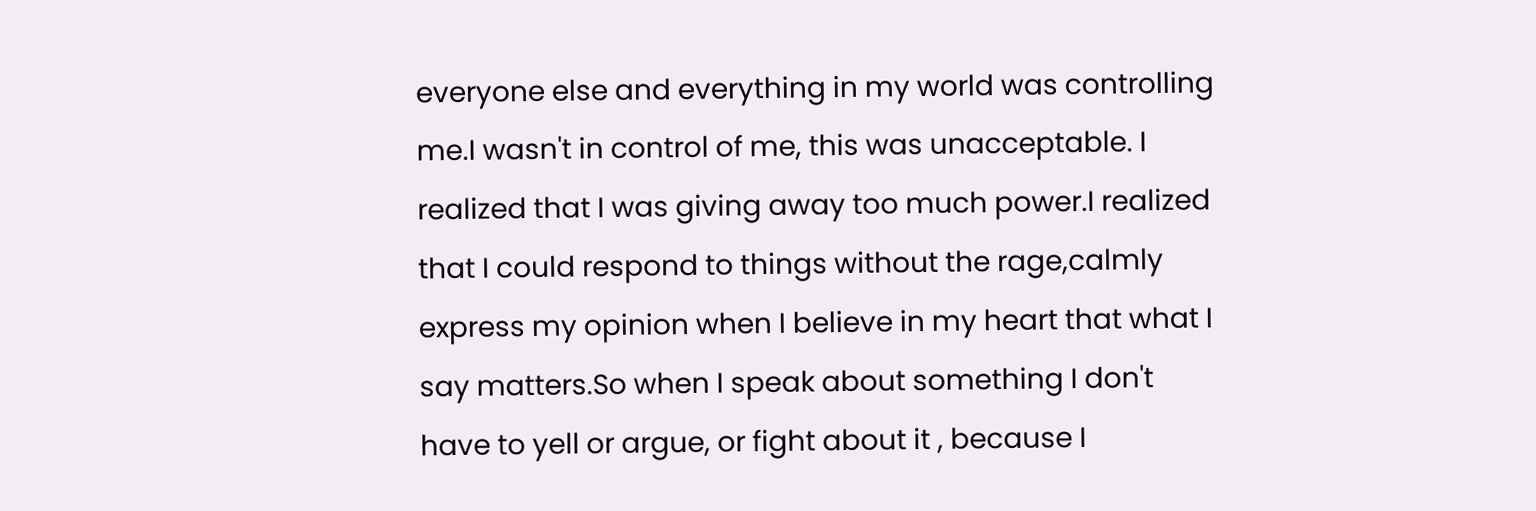everyone else and everything in my world was controlling me.I wasn't in control of me, this was unacceptable. I realized that I was giving away too much power.I realized that I could respond to things without the rage,calmly express my opinion when I believe in my heart that what I say matters.So when I speak about something I don't have to yell or argue, or fight about it , because I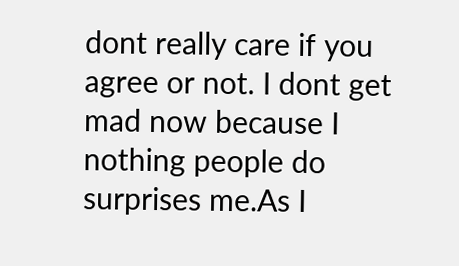dont really care if you agree or not. I dont get mad now because I nothing people do surprises me.As I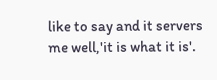like to say and it servers me well,'it is what it is'.